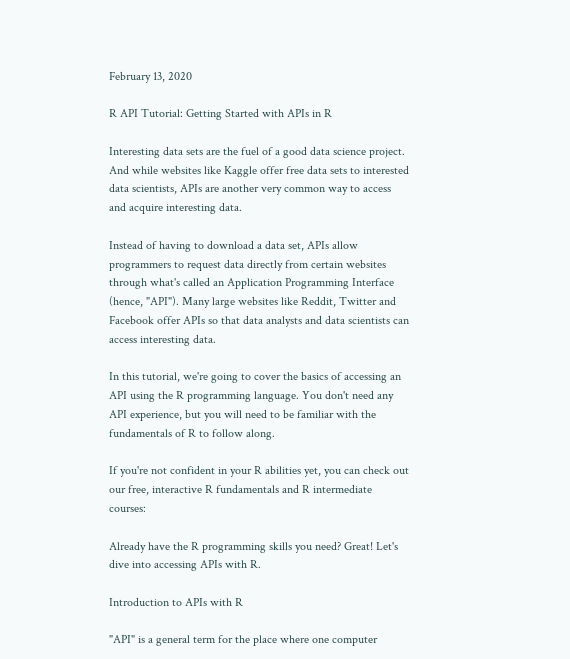February 13, 2020

R API Tutorial: Getting Started with APIs in R

Interesting data sets are the fuel of a good data science project. And while websites like Kaggle offer free data sets to interested data scientists, APIs are another very common way to access and acquire interesting data.

Instead of having to download a data set, APIs allow programmers to request data directly from certain websites through what's called an Application Programming Interface (hence, "API"). Many large websites like Reddit, Twitter and Facebook offer APIs so that data analysts and data scientists can access interesting data.

In this tutorial, we're going to cover the basics of accessing an API using the R programming language. You don't need any API experience, but you will need to be familiar with the fundamentals of R to follow along.

If you're not confident in your R abilities yet, you can check out our free, interactive R fundamentals and R intermediate courses:

Already have the R programming skills you need? Great! Let's dive into accessing APIs with R.

Introduction to APIs with R

"API" is a general term for the place where one computer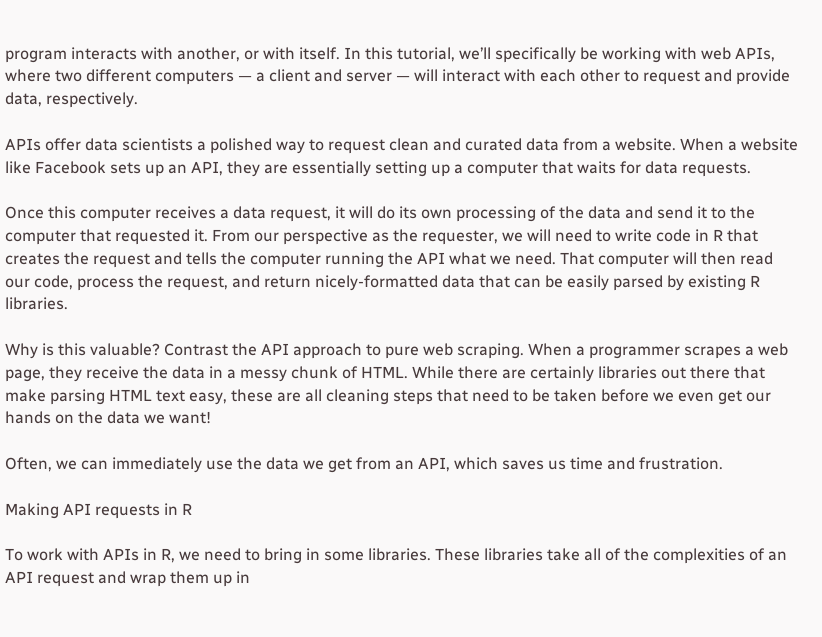program interacts with another, or with itself. In this tutorial, we’ll specifically be working with web APIs, where two different computers — a client and server — will interact with each other to request and provide data, respectively.

APIs offer data scientists a polished way to request clean and curated data from a website. When a website like Facebook sets up an API, they are essentially setting up a computer that waits for data requests.

Once this computer receives a data request, it will do its own processing of the data and send it to the computer that requested it. From our perspective as the requester, we will need to write code in R that creates the request and tells the computer running the API what we need. That computer will then read our code, process the request, and return nicely-formatted data that can be easily parsed by existing R libraries.

Why is this valuable? Contrast the API approach to pure web scraping. When a programmer scrapes a web page, they receive the data in a messy chunk of HTML. While there are certainly libraries out there that make parsing HTML text easy, these are all cleaning steps that need to be taken before we even get our hands on the data we want!

Often, we can immediately use the data we get from an API, which saves us time and frustration.

Making API requests in R

To work with APIs in R, we need to bring in some libraries. These libraries take all of the complexities of an API request and wrap them up in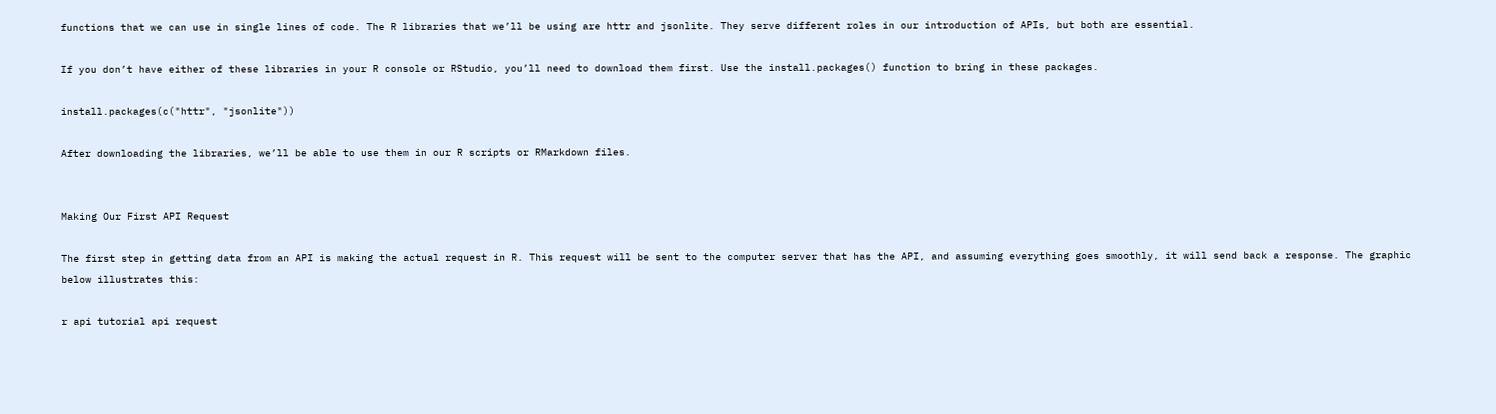functions that we can use in single lines of code. The R libraries that we’ll be using are httr and jsonlite. They serve different roles in our introduction of APIs, but both are essential.

If you don’t have either of these libraries in your R console or RStudio, you’ll need to download them first. Use the install.packages() function to bring in these packages.

install.packages(c("httr", "jsonlite"))

After downloading the libraries, we’ll be able to use them in our R scripts or RMarkdown files.


Making Our First API Request

The first step in getting data from an API is making the actual request in R. This request will be sent to the computer server that has the API, and assuming everything goes smoothly, it will send back a response. The graphic below illustrates this:

r api tutorial api request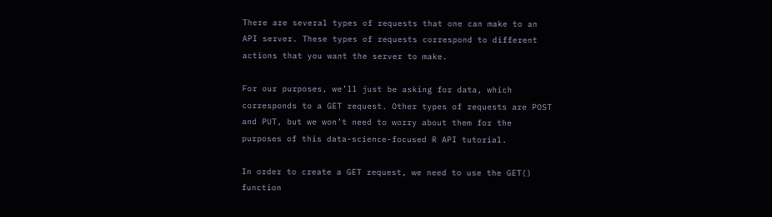There are several types of requests that one can make to an API server. These types of requests correspond to different actions that you want the server to make.

For our purposes, we’ll just be asking for data, which corresponds to a GET request. Other types of requests are POST and PUT, but we won’t need to worry about them for the purposes of this data-science-focused R API tutorial.

In order to create a GET request, we need to use the GET() function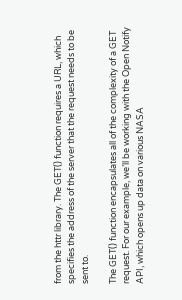from the httr library. The GET() function requires a URL, which specifies the address of the server that the request needs to be sent to.

The GET() function encapsulates all of the complexity of a GET request. For our example, we’ll be working with the Open Notify API, which opens up data on various NASA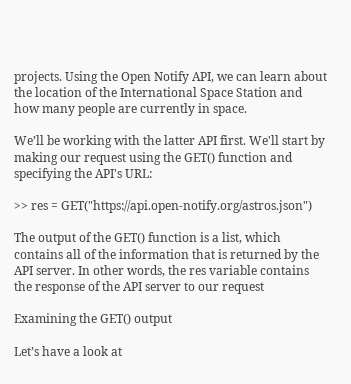projects. Using the Open Notify API, we can learn about the location of the International Space Station and how many people are currently in space.

We’ll be working with the latter API first. We'll start by making our request using the GET() function and specifying the API's URL:

>> res = GET("https://api.open-notify.org/astros.json")

The output of the GET() function is a list, which contains all of the information that is returned by the API server. In other words, the res variable contains the response of the API server to our request

Examining the GET() output

Let’s have a look at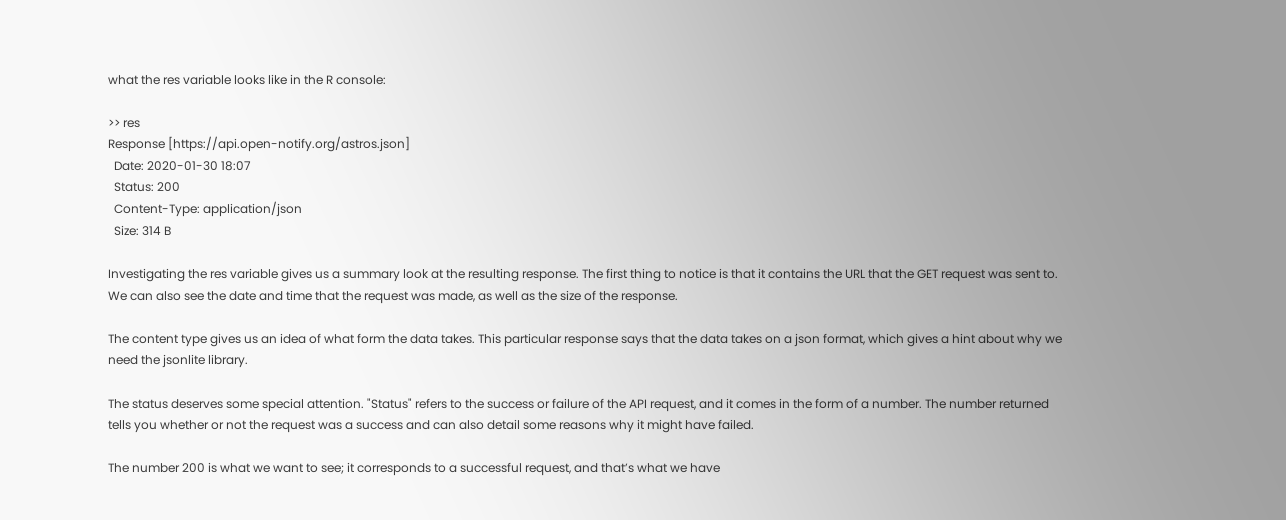what the res variable looks like in the R console:

>> res
Response [https://api.open-notify.org/astros.json]
  Date: 2020-01-30 18:07
  Status: 200
  Content-Type: application/json
  Size: 314 B

Investigating the res variable gives us a summary look at the resulting response. The first thing to notice is that it contains the URL that the GET request was sent to. We can also see the date and time that the request was made, as well as the size of the response.

The content type gives us an idea of what form the data takes. This particular response says that the data takes on a json format, which gives a hint about why we need the jsonlite library.

The status deserves some special attention. "Status" refers to the success or failure of the API request, and it comes in the form of a number. The number returned tells you whether or not the request was a success and can also detail some reasons why it might have failed.

The number 200 is what we want to see; it corresponds to a successful request, and that’s what we have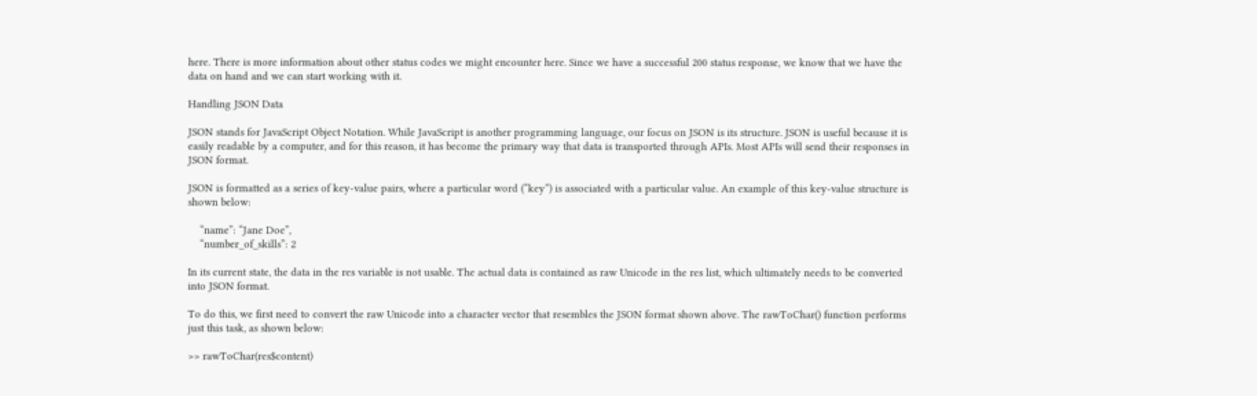here. There is more information about other status codes we might encounter here. Since we have a successful 200 status response, we know that we have the data on hand and we can start working with it.

Handling JSON Data

JSON stands for JavaScript Object Notation. While JavaScript is another programming language, our focus on JSON is its structure. JSON is useful because it is easily readable by a computer, and for this reason, it has become the primary way that data is transported through APIs. Most APIs will send their responses in JSON format.

JSON is formatted as a series of key-value pairs, where a particular word (“key”) is associated with a particular value. An example of this key-value structure is shown below:

    “name”: “Jane Doe”,
    “number_of_skills”: 2

In its current state, the data in the res variable is not usable. The actual data is contained as raw Unicode in the res list, which ultimately needs to be converted into JSON format.

To do this, we first need to convert the raw Unicode into a character vector that resembles the JSON format shown above. The rawToChar() function performs just this task, as shown below:

>> rawToChar(res$content)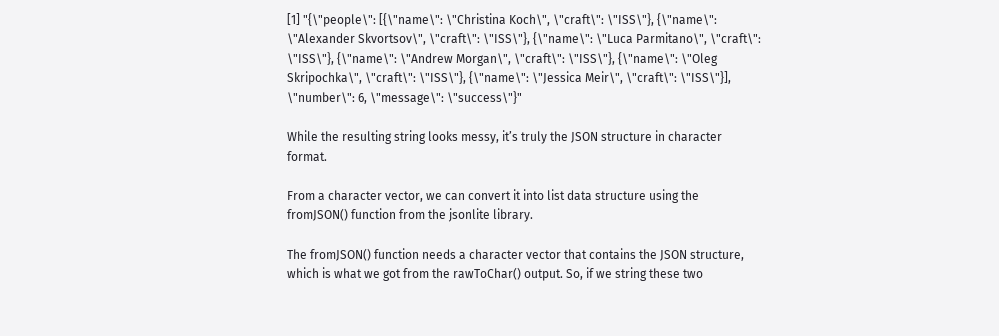[1] "{\"people\": [{\"name\": \"Christina Koch\", \"craft\": \"ISS\"}, {\"name\": \"Alexander Skvortsov\", \"craft\": \"ISS\"}, {\"name\": \"Luca Parmitano\", \"craft\": \"ISS\"}, {\"name\": \"Andrew Morgan\", \"craft\": \"ISS\"}, {\"name\": \"Oleg Skripochka\", \"craft\": \"ISS\"}, {\"name\": \"Jessica Meir\", \"craft\": \"ISS\"}], \"number\": 6, \"message\": \"success\"}"

While the resulting string looks messy, it’s truly the JSON structure in character format.

From a character vector, we can convert it into list data structure using the fromJSON() function from the jsonlite library.

The fromJSON() function needs a character vector that contains the JSON structure, which is what we got from the rawToChar() output. So, if we string these two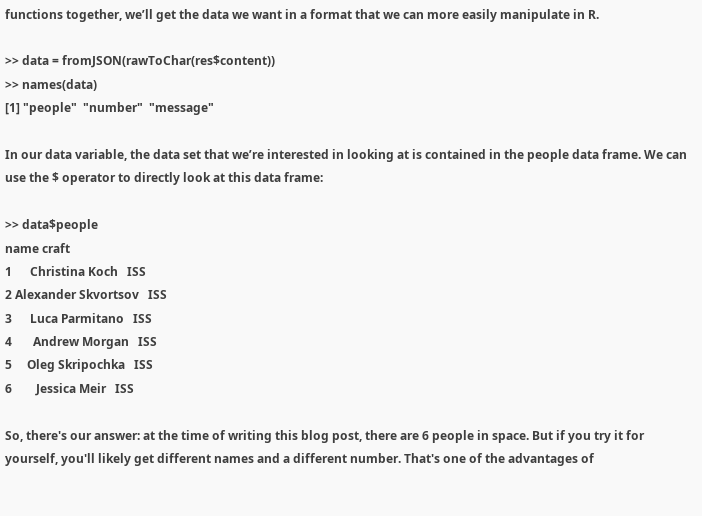functions together, we’ll get the data we want in a format that we can more easily manipulate in R.

>> data = fromJSON(rawToChar(res$content))
>> names(data)
[1] "people"  "number"  "message"

In our data variable, the data set that we’re interested in looking at is contained in the people data frame. We can use the $ operator to directly look at this data frame:

>> data$people
name craft
1      Christina Koch   ISS
2 Alexander Skvortsov   ISS
3      Luca Parmitano   ISS
4       Andrew Morgan   ISS
5     Oleg Skripochka   ISS
6        Jessica Meir   ISS

So, there's our answer: at the time of writing this blog post, there are 6 people in space. But if you try it for yourself, you'll likely get different names and a different number. That's one of the advantages of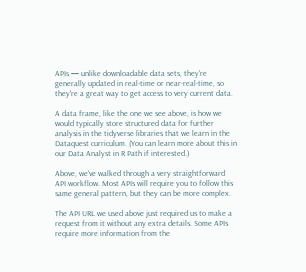APIs — unlike downloadable data sets, they're generally updated in real-time or near-real-time, so they're a great way to get access to very current data.

A data frame, like the one we see above, is how we would typically store structured data for further analysis in the tidyverse libraries that we learn in the Dataquest curriculum. (You can learn more about this in our Data Analyst in R Path if interested.)

Above, we've walked through a very straightforward API workflow. Most APIs will require you to follow this same general pattern, but they can be more complex.

The API URL we used above just required us to make a request from it without any extra details. Some APIs require more information from the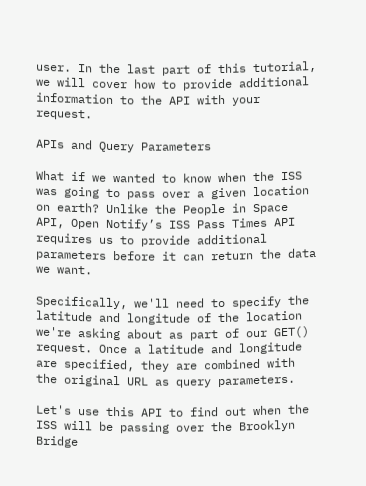user. In the last part of this tutorial, we will cover how to provide additional information to the API with your request.

APIs and Query Parameters

What if we wanted to know when the ISS was going to pass over a given location on earth? Unlike the People in Space API, Open Notify’s ISS Pass Times API requires us to provide additional parameters before it can return the data we want.

Specifically, we'll need to specify the latitude and longitude of the location we're asking about as part of our GET() request. Once a latitude and longitude are specified, they are combined with the original URL as query parameters.

Let's use this API to find out when the ISS will be passing over the Brooklyn Bridge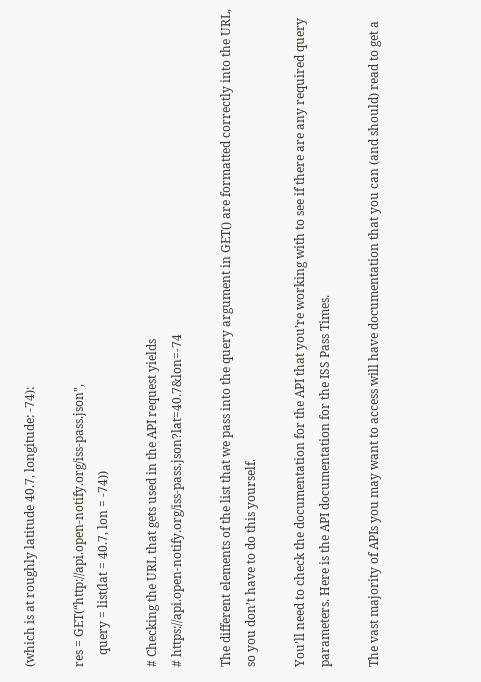(which is at roughly latitude 40.7, longitude: -74):

res = GET(“http://api.open-notify.org/iss-pass.json",
    query = list(lat = 40.7, lon = -74))

# Checking the URL that gets used in the API request yields
# https://api.open-notify.org/iss-pass.json?lat=40.7&lon=-74

The different elements of the list that we pass into the query argument in GET() are formatted correctly into the URL, so you don’t have to do this yourself.

You’ll need to check the documentation for the API that you’re working with to see if there are any required query parameters. Here is the API documentation for the ISS Pass Times.

The vast majority of APIs you may want to access will have documentation that you can (and should) read to get a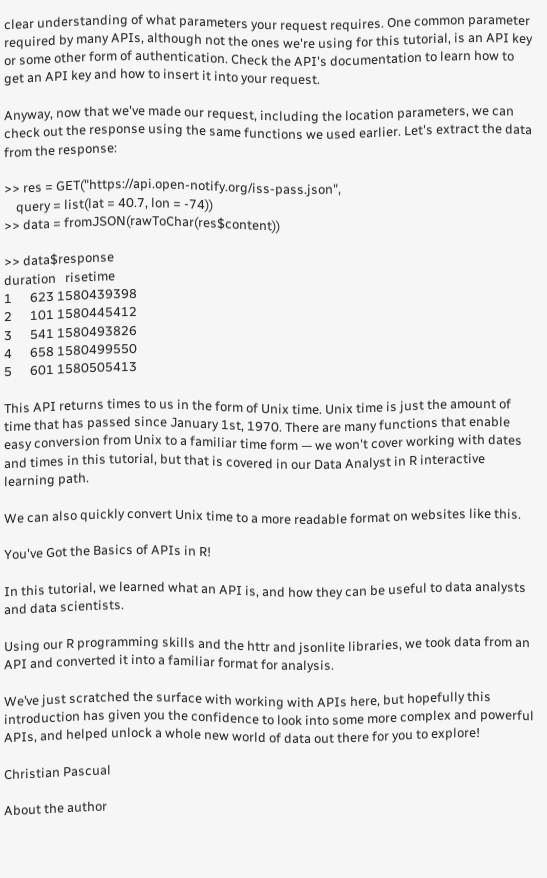clear understanding of what parameters your request requires. One common parameter required by many APIs, although not the ones we're using for this tutorial, is an API key or some other form of authentication. Check the API's documentation to learn how to get an API key and how to insert it into your request.

Anyway, now that we've made our request, including the location parameters, we can check out the response using the same functions we used earlier. Let's extract the data from the response:

>> res = GET("https://api.open-notify.org/iss-pass.json",
    query = list(lat = 40.7, lon = -74))
>> data = fromJSON(rawToChar(res$content))

>> data$response
duration   risetime
1      623 1580439398
2      101 1580445412
3      541 1580493826
4      658 1580499550
5      601 1580505413

This API returns times to us in the form of Unix time. Unix time is just the amount of time that has passed since January 1st, 1970. There are many functions that enable easy conversion from Unix to a familiar time form — we won't cover working with dates and times in this tutorial, but that is covered in our Data Analyst in R interactive learning path.

We can also quickly convert Unix time to a more readable format on websites like this.

You've Got the Basics of APIs in R!

In this tutorial, we learned what an API is, and how they can be useful to data analysts and data scientists.

Using our R programming skills and the httr and jsonlite libraries, we took data from an API and converted it into a familiar format for analysis.

We’ve just scratched the surface with working with APIs here, but hopefully this introduction has given you the confidence to look into some more complex and powerful APIs, and helped unlock a whole new world of data out there for you to explore!

Christian Pascual

About the author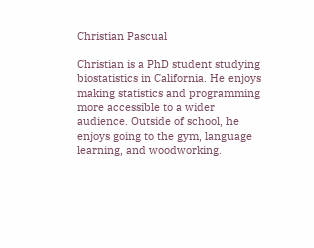Christian Pascual

Christian is a PhD student studying biostatistics in California. He enjoys making statistics and programming more accessible to a wider audience. Outside of school, he enjoys going to the gym, language learning, and woodworking.